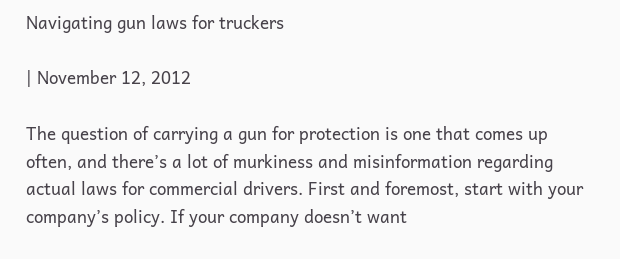Navigating gun laws for truckers

| November 12, 2012

The question of carrying a gun for protection is one that comes up often, and there’s a lot of murkiness and misinformation regarding actual laws for commercial drivers. First and foremost, start with your company’s policy. If your company doesn’t want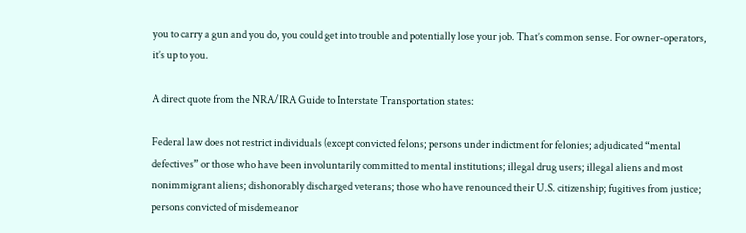you to carry a gun and you do, you could get into trouble and potentially lose your job. That’s common sense. For owner-operators, it’s up to you.

A direct quote from the NRA/IRA Guide to Interstate Transportation states:

Federal law does not restrict individuals (except convicted felons; persons under indictment for felonies; adjudicated “mental defectives” or those who have been involuntarily committed to mental institutions; illegal drug users; illegal aliens and most nonimmigrant aliens; dishonorably discharged veterans; those who have renounced their U.S. citizenship; fugitives from justice; persons convicted of misdemeanor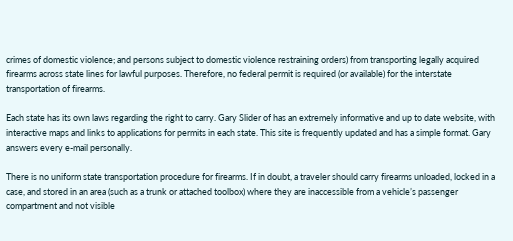crimes of domestic violence; and persons subject to domestic violence restraining orders) from transporting legally acquired firearms across state lines for lawful purposes. Therefore, no federal permit is required (or available) for the interstate transportation of firearms.

Each state has its own laws regarding the right to carry. Gary Slider of has an extremely informative and up to date website, with interactive maps and links to applications for permits in each state. This site is frequently updated and has a simple format. Gary answers every e-mail personally.

There is no uniform state transportation procedure for firearms. If in doubt, a traveler should carry firearms unloaded, locked in a case, and stored in an area (such as a trunk or attached toolbox) where they are inaccessible from a vehicle’s passenger compartment and not visible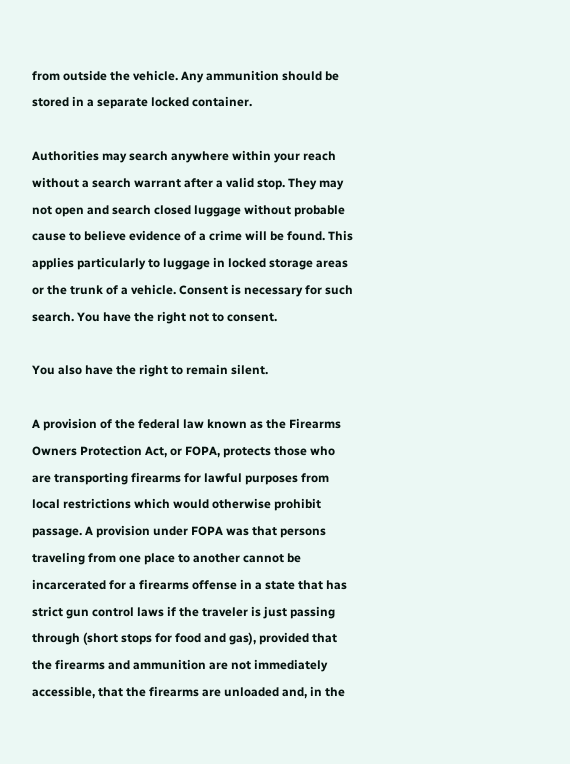from outside the vehicle. Any ammunition should be stored in a separate locked container.

Authorities may search anywhere within your reach without a search warrant after a valid stop. They may not open and search closed luggage without probable cause to believe evidence of a crime will be found. This applies particularly to luggage in locked storage areas or the trunk of a vehicle. Consent is necessary for such search. You have the right not to consent.

You also have the right to remain silent.

A provision of the federal law known as the Firearms Owners Protection Act, or FOPA, protects those who are transporting firearms for lawful purposes from local restrictions which would otherwise prohibit passage. A provision under FOPA was that persons traveling from one place to another cannot be incarcerated for a firearms offense in a state that has strict gun control laws if the traveler is just passing through (short stops for food and gas), provided that the firearms and ammunition are not immediately accessible, that the firearms are unloaded and, in the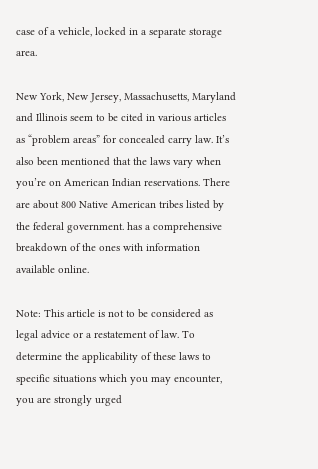case of a vehicle, locked in a separate storage area.

New York, New Jersey, Massachusetts, Maryland and Illinois seem to be cited in various articles as “problem areas” for concealed carry law. It’s also been mentioned that the laws vary when you’re on American Indian reservations. There are about 800 Native American tribes listed by the federal government. has a comprehensive breakdown of the ones with information available online.

Note: This article is not to be considered as legal advice or a restatement of law. To determine the applicability of these laws to specific situations which you may encounter, you are strongly urged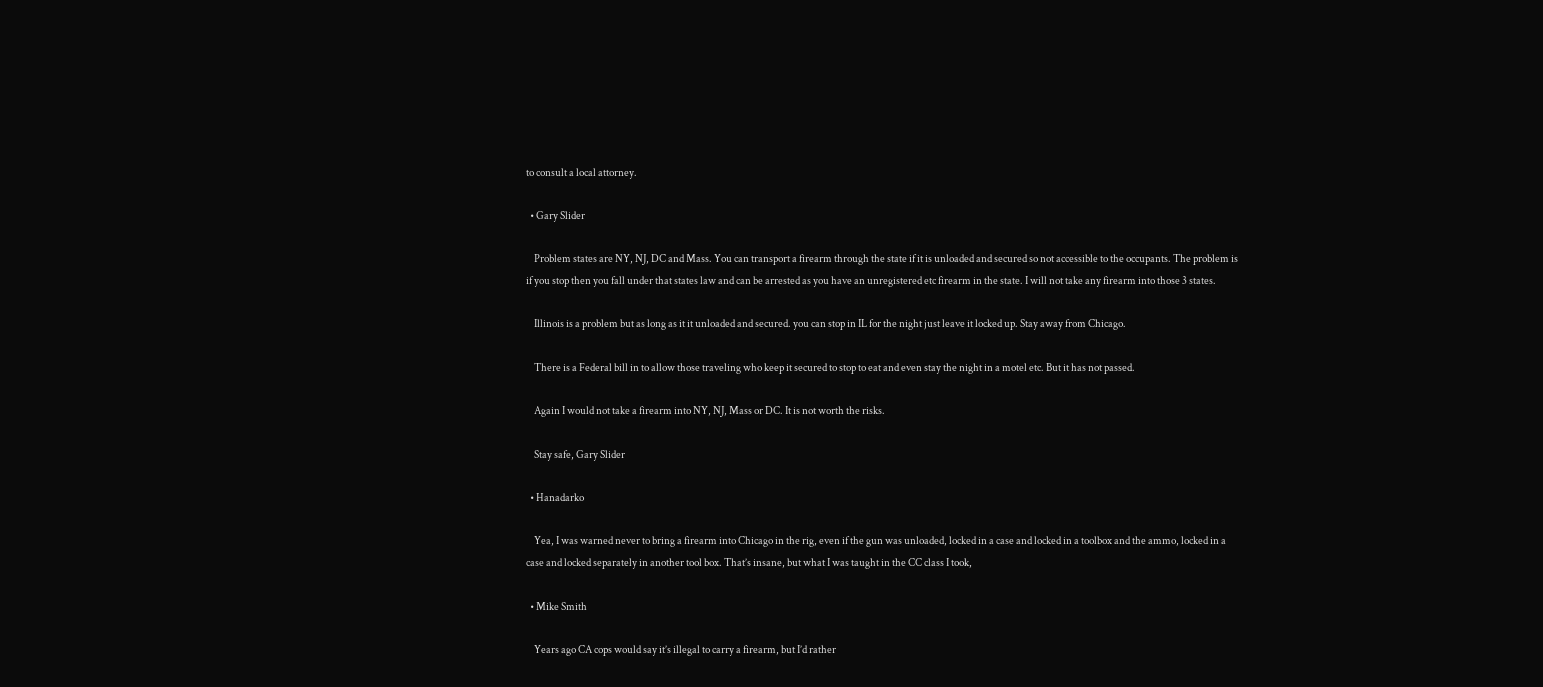to consult a local attorney.

  • Gary Slider

    Problem states are NY, NJ, DC and Mass. You can transport a firearm through the state if it is unloaded and secured so not accessible to the occupants. The problem is if you stop then you fall under that states law and can be arrested as you have an unregistered etc firearm in the state. I will not take any firearm into those 3 states.

    Illinois is a problem but as long as it it unloaded and secured. you can stop in IL for the night just leave it locked up. Stay away from Chicago.

    There is a Federal bill in to allow those traveling who keep it secured to stop to eat and even stay the night in a motel etc. But it has not passed.

    Again I would not take a firearm into NY, NJ, Mass or DC. It is not worth the risks.

    Stay safe, Gary Slider

  • Hanadarko

    Yea, I was warned never to bring a firearm into Chicago in the rig, even if the gun was unloaded, locked in a case and locked in a toolbox and the ammo, locked in a case and locked separately in another tool box. That’s insane, but what I was taught in the CC class I took,

  • Mike Smith

    Years ago CA cops would say it’s illegal to carry a firearm, but I’d rather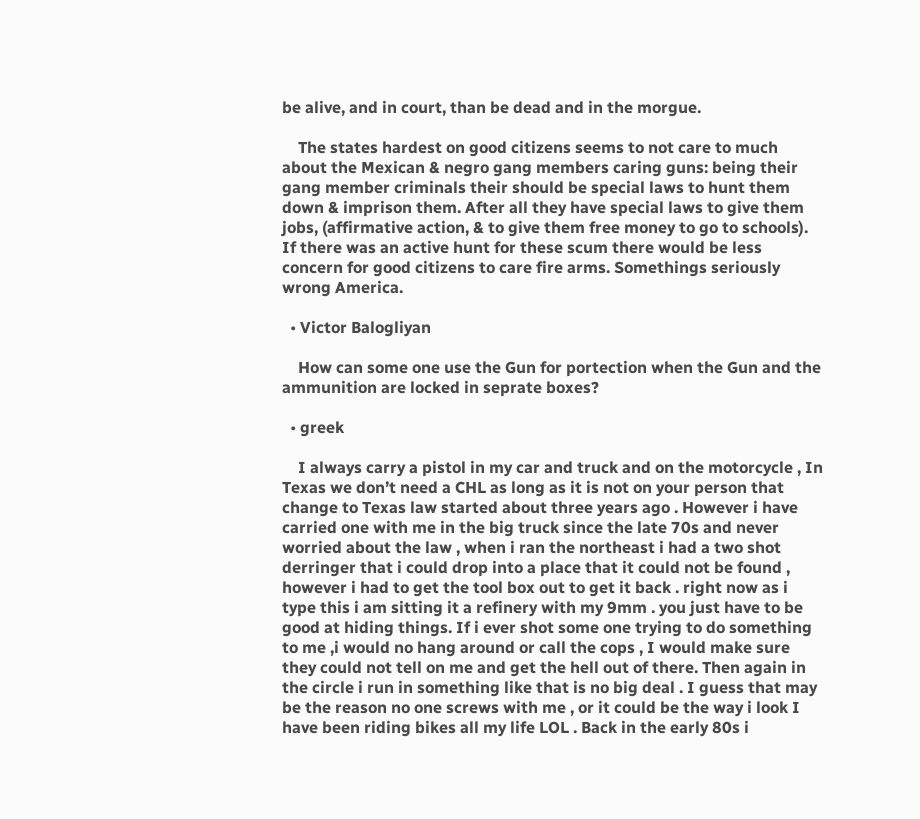be alive, and in court, than be dead and in the morgue.

    The states hardest on good citizens seems to not care to much about the Mexican & negro gang members caring guns: being their gang member criminals their should be special laws to hunt them down & imprison them. After all they have special laws to give them jobs, (affirmative action, & to give them free money to go to schools). If there was an active hunt for these scum there would be less concern for good citizens to care fire arms. Somethings seriously wrong America.

  • Victor Balogliyan

    How can some one use the Gun for portection when the Gun and the ammunition are locked in seprate boxes?

  • greek

    I always carry a pistol in my car and truck and on the motorcycle , In Texas we don’t need a CHL as long as it is not on your person that change to Texas law started about three years ago . However i have carried one with me in the big truck since the late 70s and never worried about the law , when i ran the northeast i had a two shot derringer that i could drop into a place that it could not be found , however i had to get the tool box out to get it back . right now as i type this i am sitting it a refinery with my 9mm . you just have to be good at hiding things. If i ever shot some one trying to do something to me ,i would no hang around or call the cops , I would make sure they could not tell on me and get the hell out of there. Then again in the circle i run in something like that is no big deal . I guess that may be the reason no one screws with me , or it could be the way i look I have been riding bikes all my life LOL . Back in the early 80s i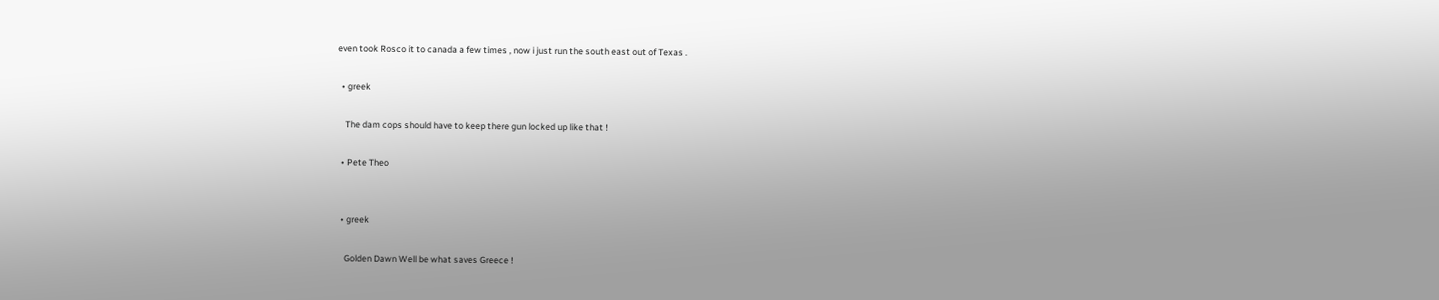even took Rosco it to canada a few times , now i just run the south east out of Texas .

  • greek

    The dam cops should have to keep there gun locked up like that !

  • Pete Theo


  • greek

    Golden Dawn Well be what saves Greece !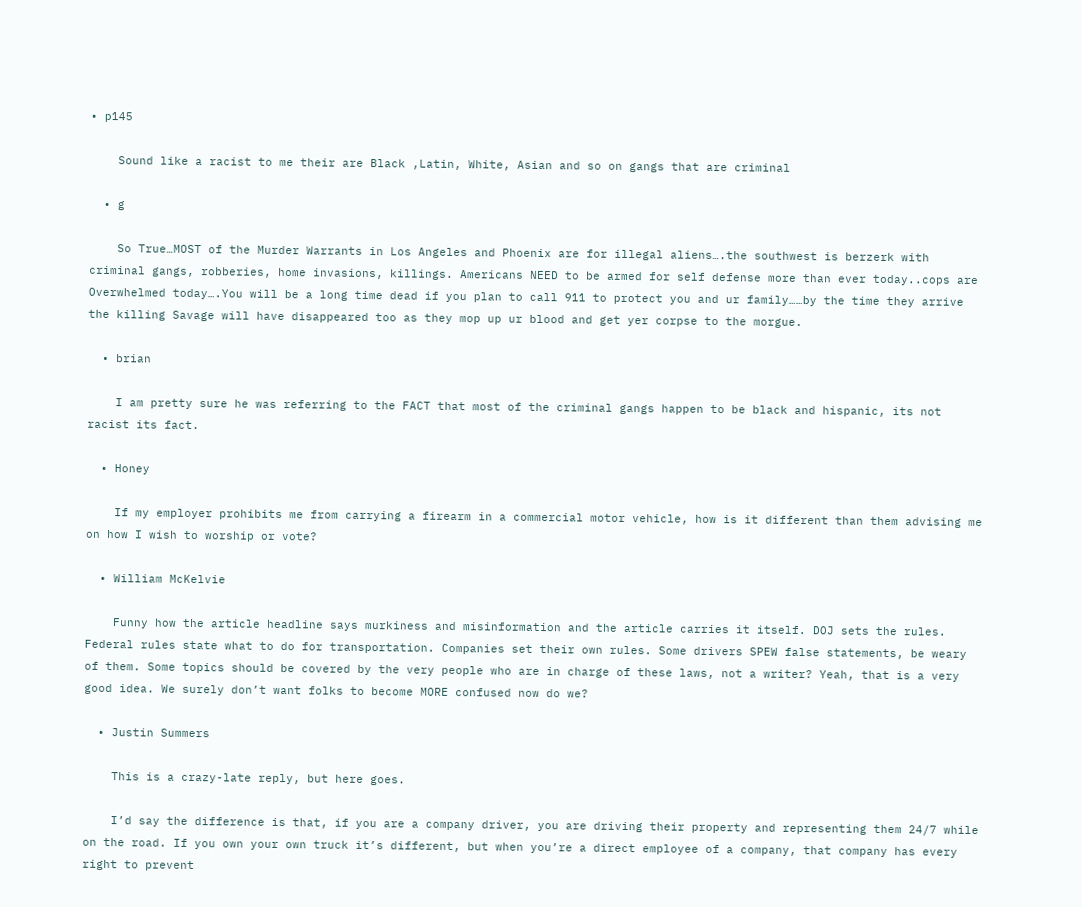• p145

    Sound like a racist to me their are Black ,Latin, White, Asian and so on gangs that are criminal

  • g

    So True…MOST of the Murder Warrants in Los Angeles and Phoenix are for illegal aliens….the southwest is berzerk with criminal gangs, robberies, home invasions, killings. Americans NEED to be armed for self defense more than ever today..cops are Overwhelmed today….You will be a long time dead if you plan to call 911 to protect you and ur family……by the time they arrive the killing Savage will have disappeared too as they mop up ur blood and get yer corpse to the morgue.

  • brian

    I am pretty sure he was referring to the FACT that most of the criminal gangs happen to be black and hispanic, its not racist its fact.

  • Honey

    If my employer prohibits me from carrying a firearm in a commercial motor vehicle, how is it different than them advising me on how I wish to worship or vote?

  • William McKelvie

    Funny how the article headline says murkiness and misinformation and the article carries it itself. DOJ sets the rules. Federal rules state what to do for transportation. Companies set their own rules. Some drivers SPEW false statements, be weary of them. Some topics should be covered by the very people who are in charge of these laws, not a writer? Yeah, that is a very good idea. We surely don’t want folks to become MORE confused now do we?

  • Justin Summers

    This is a crazy-late reply, but here goes.

    I’d say the difference is that, if you are a company driver, you are driving their property and representing them 24/7 while on the road. If you own your own truck it’s different, but when you’re a direct employee of a company, that company has every right to prevent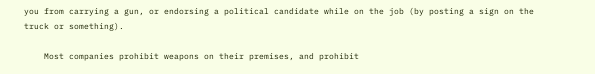you from carrying a gun, or endorsing a political candidate while on the job (by posting a sign on the truck or something).

    Most companies prohibit weapons on their premises, and prohibit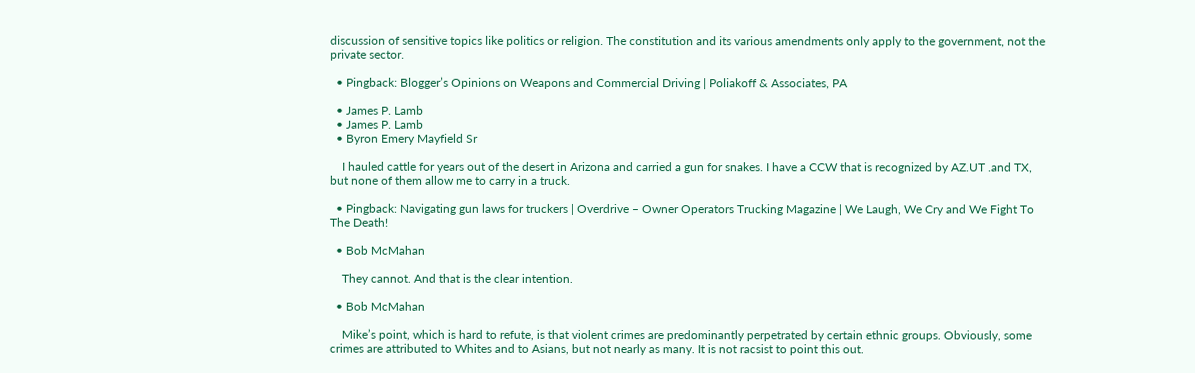discussion of sensitive topics like politics or religion. The constitution and its various amendments only apply to the government, not the private sector.

  • Pingback: Blogger’s Opinions on Weapons and Commercial Driving | Poliakoff & Associates, PA

  • James P. Lamb
  • James P. Lamb
  • Byron Emery Mayfield Sr

    I hauled cattle for years out of the desert in Arizona and carried a gun for snakes. I have a CCW that is recognized by AZ.UT .and TX, but none of them allow me to carry in a truck.

  • Pingback: Navigating gun laws for truckers | Overdrive – Owner Operators Trucking Magazine | We Laugh, We Cry and We Fight To The Death!

  • Bob McMahan

    They cannot. And that is the clear intention.

  • Bob McMahan

    Mike’s point, which is hard to refute, is that violent crimes are predominantly perpetrated by certain ethnic groups. Obviously, some crimes are attributed to Whites and to Asians, but not nearly as many. It is not racsist to point this out.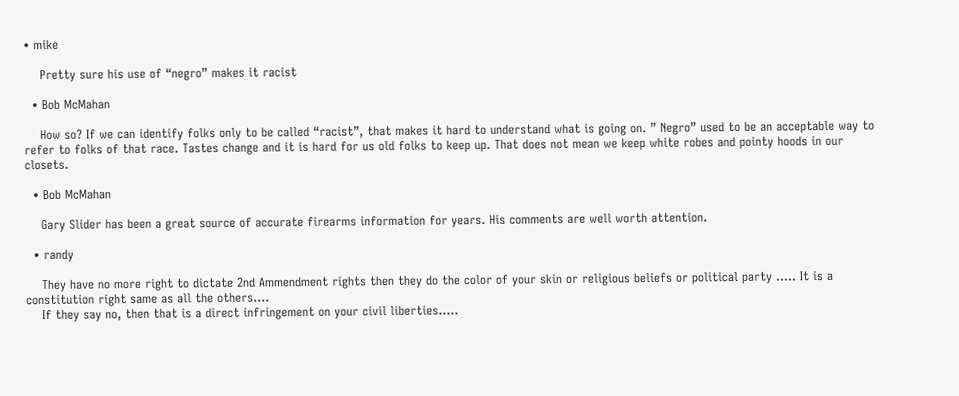• mike

    Pretty sure his use of “negro” makes it racist

  • Bob McMahan

    How so? If we can identify folks only to be called “racist”, that makes it hard to understand what is going on. ” Negro” used to be an acceptable way to refer to folks of that race. Tastes change and it is hard for us old folks to keep up. That does not mean we keep white robes and pointy hoods in our closets.

  • Bob McMahan

    Gary Slider has been a great source of accurate firearms information for years. His comments are well worth attention.

  • randy

    They have no more right to dictate 2nd Ammendment rights then they do the color of your skin or religious beliefs or political party ….. It is a constitution right same as all the others….
    If they say no, then that is a direct infringement on your civil liberties…..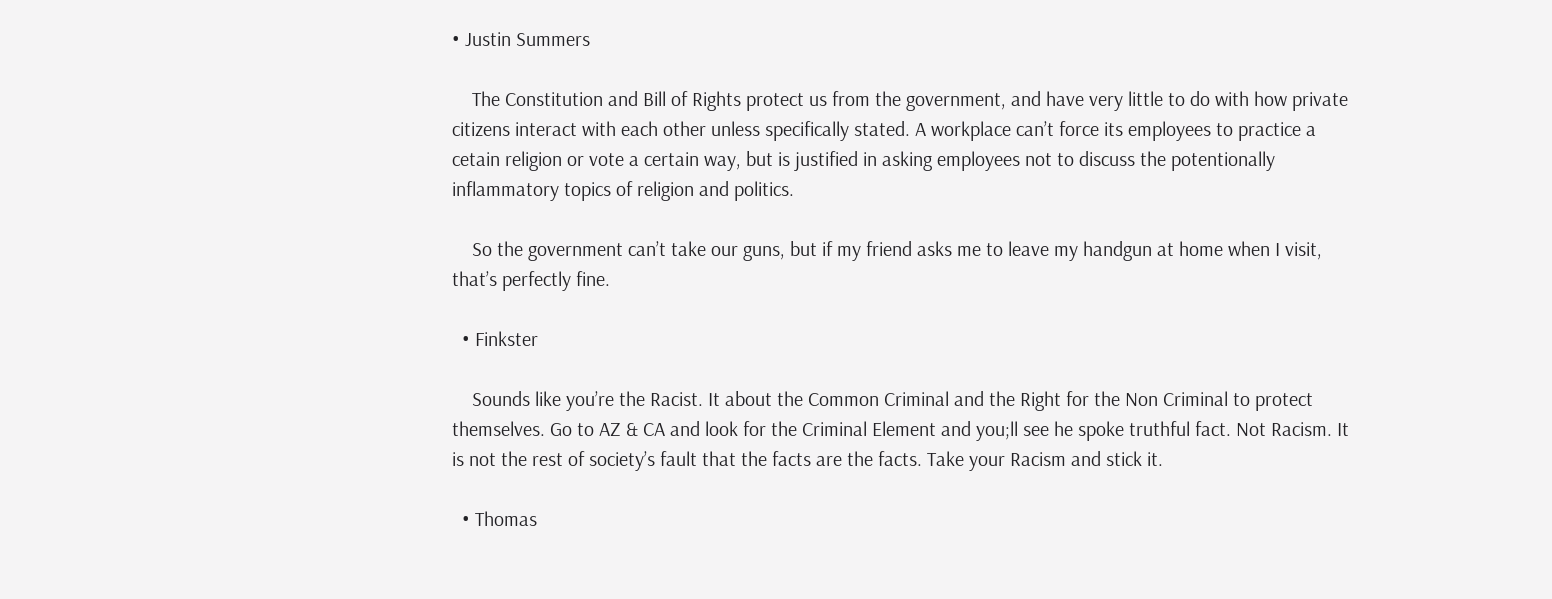• Justin Summers

    The Constitution and Bill of Rights protect us from the government, and have very little to do with how private citizens interact with each other unless specifically stated. A workplace can’t force its employees to practice a cetain religion or vote a certain way, but is justified in asking employees not to discuss the potentionally inflammatory topics of religion and politics.

    So the government can’t take our guns, but if my friend asks me to leave my handgun at home when I visit, that’s perfectly fine.

  • Finkster

    Sounds like you’re the Racist. It about the Common Criminal and the Right for the Non Criminal to protect themselves. Go to AZ & CA and look for the Criminal Element and you;ll see he spoke truthful fact. Not Racism. It is not the rest of society’s fault that the facts are the facts. Take your Racism and stick it.

  • Thomas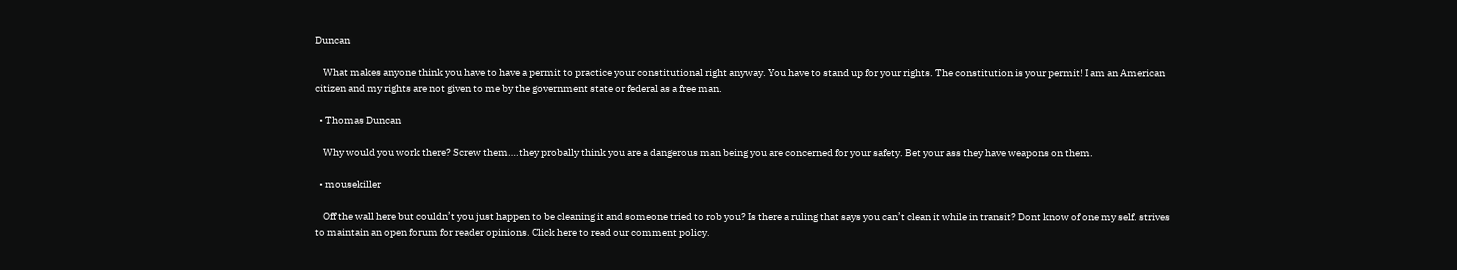Duncan

    What makes anyone think you have to have a permit to practice your constitutional right anyway. You have to stand up for your rights. The constitution is your permit! I am an American citizen and my rights are not given to me by the government state or federal as a free man.

  • Thomas Duncan

    Why would you work there? Screw them….they probally think you are a dangerous man being you are concerned for your safety. Bet your ass they have weapons on them.

  • mousekiller

    Off the wall here but couldn’t you just happen to be cleaning it and someone tried to rob you? Is there a ruling that says you can’t clean it while in transit? Dont know of one my self. strives to maintain an open forum for reader opinions. Click here to read our comment policy.